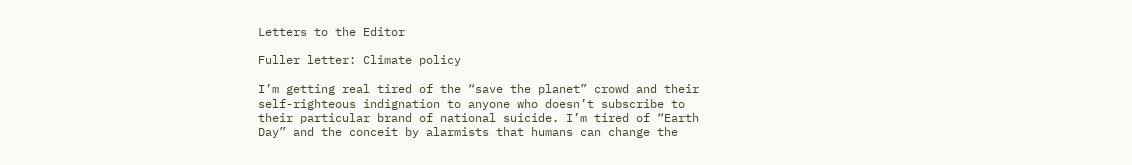Letters to the Editor

Fuller letter: Climate policy

I’m getting real tired of the “save the planet” crowd and their self-righteous indignation to anyone who doesn’t subscribe to their particular brand of national suicide. I’m tired of “Earth Day” and the conceit by alarmists that humans can change the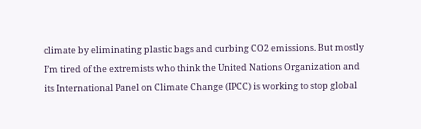climate by eliminating plastic bags and curbing CO2 emissions. But mostly I’m tired of the extremists who think the United Nations Organization and its International Panel on Climate Change (IPCC) is working to stop global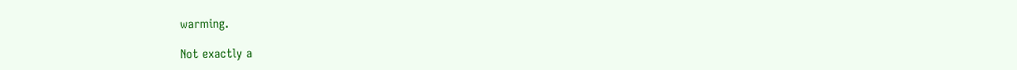warming.

Not exactly a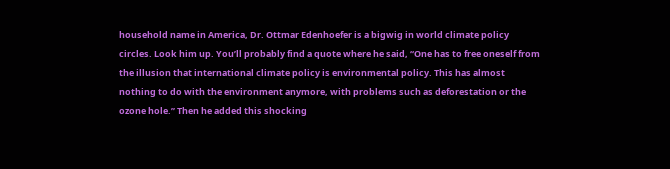household name in America, Dr. Ottmar Edenhoefer is a bigwig in world climate policy circles. Look him up. You’ll probably find a quote where he said, “One has to free oneself from the illusion that international climate policy is environmental policy. This has almost nothing to do with the environment anymore, with problems such as deforestation or the ozone hole.” Then he added this shocking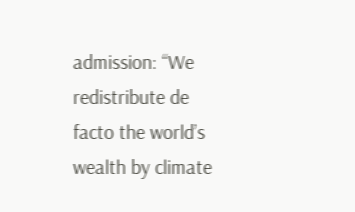admission: “We redistribute de facto the world’s wealth by climate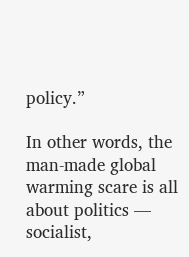policy.”

In other words, the man-made global warming scare is all about politics — socialist,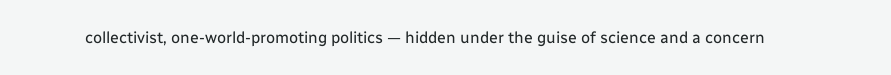collectivist, one-world-promoting politics — hidden under the guise of science and a concern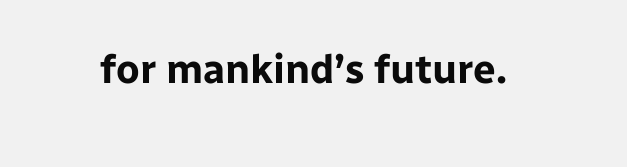for mankind’s future.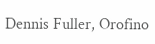Dennis Fuller, Orofino